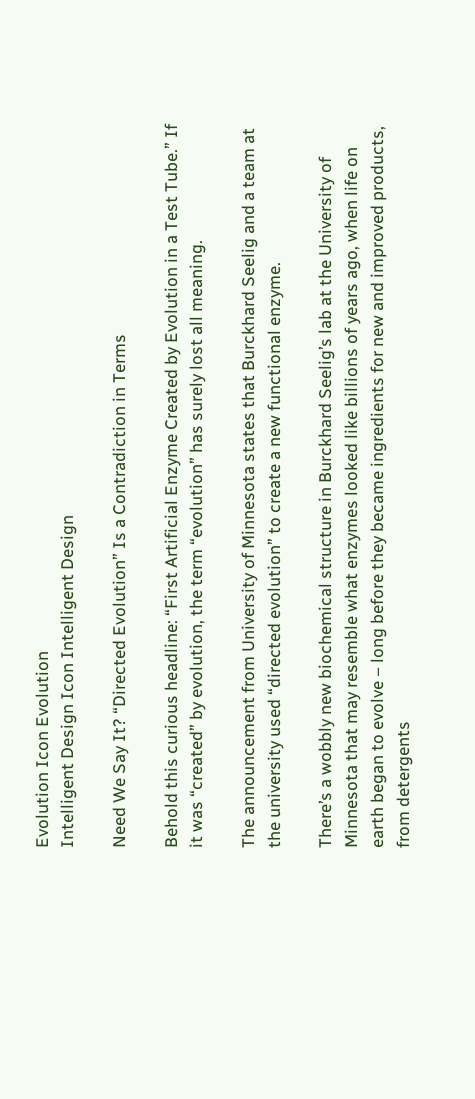Evolution Icon Evolution
Intelligent Design Icon Intelligent Design

Need We Say It? “Directed Evolution” Is a Contradiction in Terms

Behold this curious headline: “First Artificial Enzyme Created by Evolution in a Test Tube.” If it was “created” by evolution, the term “evolution” has surely lost all meaning.

The announcement from University of Minnesota states that Burckhard Seelig and a team at the university used “directed evolution” to create a new functional enzyme.

There’s a wobbly new biochemical structure in Burckhard Seelig’s lab at the University of Minnesota that may resemble what enzymes looked like billions of years ago, when life on earth began to evolve – long before they became ingredients for new and improved products, from detergents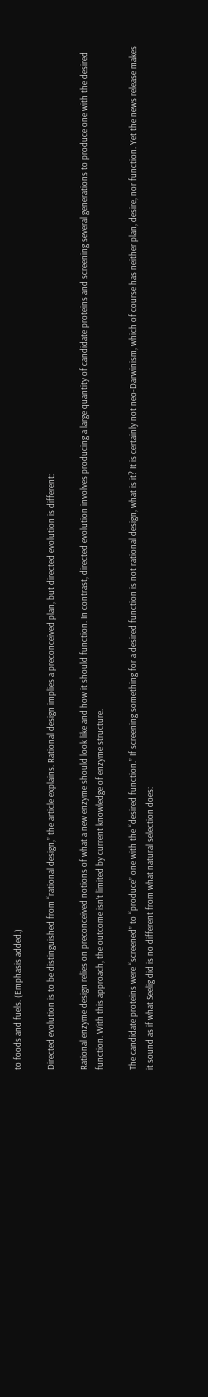to foods and fuels. (Emphasis added.)

Directed evolution is to be distinguished from “rational design,” the article explains. Rational design implies a preconceived plan, but directed evolution is different:

Rational enzyme design relies on preconceived notions of what a new enzyme should look like and how it should function. In contrast, directed evolution involves producing a large quantity of candidate proteins and screening several generations to produce one with the desired function. With this approach, the outcome isn’t limited by current knowledge of enzyme structure.

The candidate proteins were “screened” to “produce” one with the “desired function.” If screening something for a desired function is not rational design, what is it? It is certainly not neo-Darwinism, which of course has neither plan, desire, nor function. Yet the news release makes it sound as if what Seelig did is no different from what natural selection does: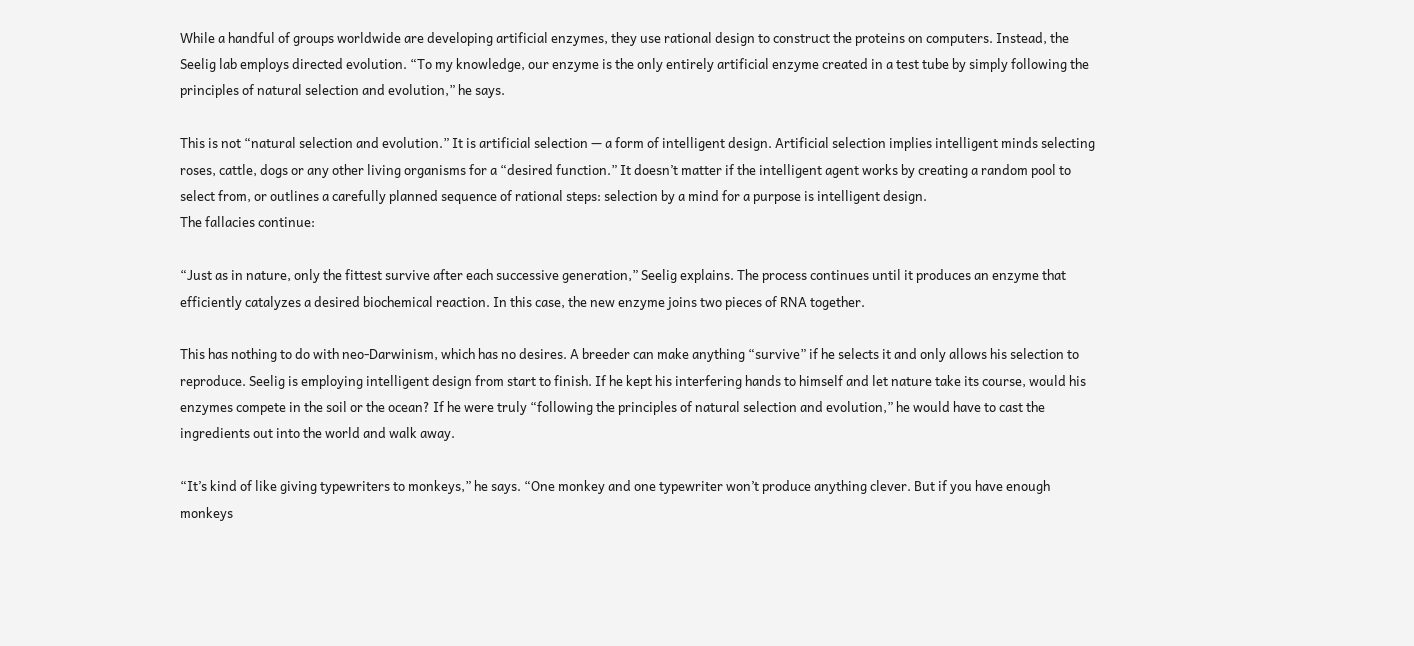While a handful of groups worldwide are developing artificial enzymes, they use rational design to construct the proteins on computers. Instead, the Seelig lab employs directed evolution. “To my knowledge, our enzyme is the only entirely artificial enzyme created in a test tube by simply following the principles of natural selection and evolution,” he says.

This is not “natural selection and evolution.” It is artificial selection — a form of intelligent design. Artificial selection implies intelligent minds selecting roses, cattle, dogs or any other living organisms for a “desired function.” It doesn’t matter if the intelligent agent works by creating a random pool to select from, or outlines a carefully planned sequence of rational steps: selection by a mind for a purpose is intelligent design.
The fallacies continue:

“Just as in nature, only the fittest survive after each successive generation,” Seelig explains. The process continues until it produces an enzyme that efficiently catalyzes a desired biochemical reaction. In this case, the new enzyme joins two pieces of RNA together.

This has nothing to do with neo-Darwinism, which has no desires. A breeder can make anything “survive” if he selects it and only allows his selection to reproduce. Seelig is employing intelligent design from start to finish. If he kept his interfering hands to himself and let nature take its course, would his enzymes compete in the soil or the ocean? If he were truly “following the principles of natural selection and evolution,” he would have to cast the ingredients out into the world and walk away.

“It’s kind of like giving typewriters to monkeys,” he says. “One monkey and one typewriter won’t produce anything clever. But if you have enough monkeys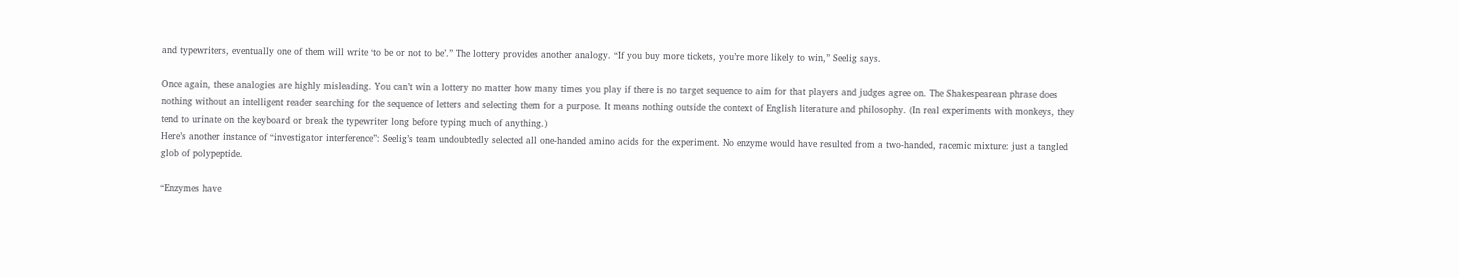and typewriters, eventually one of them will write ‘to be or not to be’.” The lottery provides another analogy. “If you buy more tickets, you’re more likely to win,” Seelig says.

Once again, these analogies are highly misleading. You can’t win a lottery no matter how many times you play if there is no target sequence to aim for that players and judges agree on. The Shakespearean phrase does nothing without an intelligent reader searching for the sequence of letters and selecting them for a purpose. It means nothing outside the context of English literature and philosophy. (In real experiments with monkeys, they tend to urinate on the keyboard or break the typewriter long before typing much of anything.)
Here’s another instance of “investigator interference”: Seelig’s team undoubtedly selected all one-handed amino acids for the experiment. No enzyme would have resulted from a two-handed, racemic mixture: just a tangled glob of polypeptide.

“Enzymes have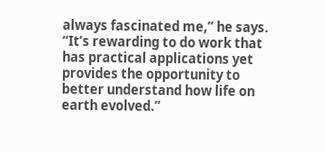always fascinated me,” he says. “It’s rewarding to do work that has practical applications yet provides the opportunity to better understand how life on earth evolved.”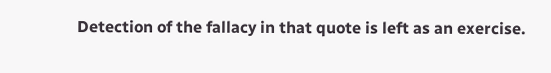Detection of the fallacy in that quote is left as an exercise.